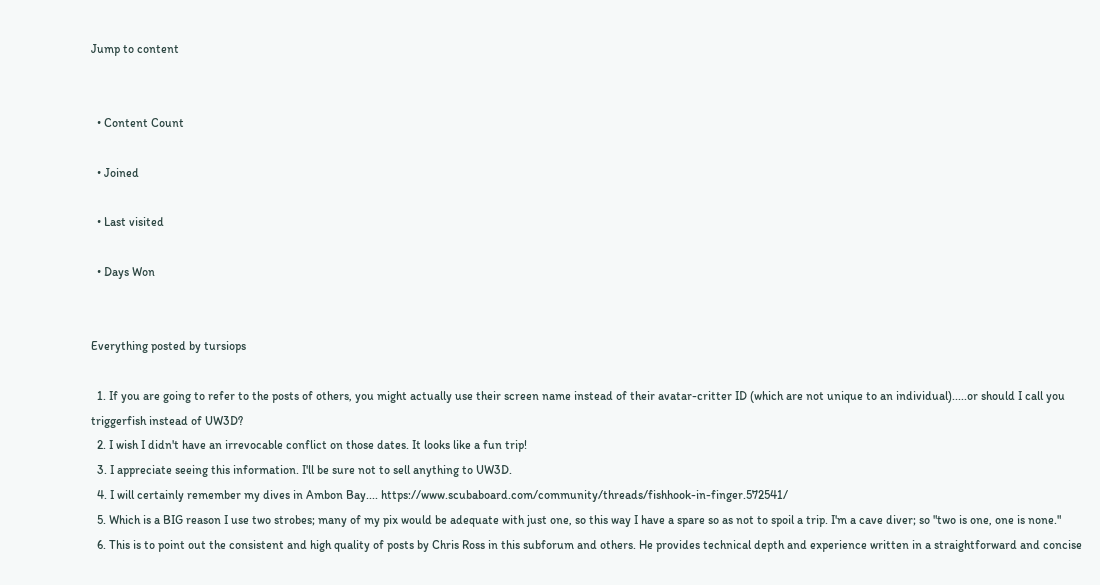Jump to content


  • Content Count

  • Joined

  • Last visited

  • Days Won


Everything posted by tursiops

  1. If you are going to refer to the posts of others, you might actually use their screen name instead of their avatar-critter ID (which are not unique to an individual).....or should I call you triggerfish instead of UW3D?
  2. I wish I didn't have an irrevocable conflict on those dates. It looks like a fun trip!
  3. I appreciate seeing this information. I'll be sure not to sell anything to UW3D.
  4. I will certainly remember my dives in Ambon Bay.... https://www.scubaboard.com/community/threads/fishhook-in-finger.572541/
  5. Which is a BIG reason I use two strobes; many of my pix would be adequate with just one, so this way I have a spare so as not to spoil a trip. I'm a cave diver; so "two is one, one is none."
  6. This is to point out the consistent and high quality of posts by Chris Ross in this subforum and others. He provides technical depth and experience written in a straightforward and concise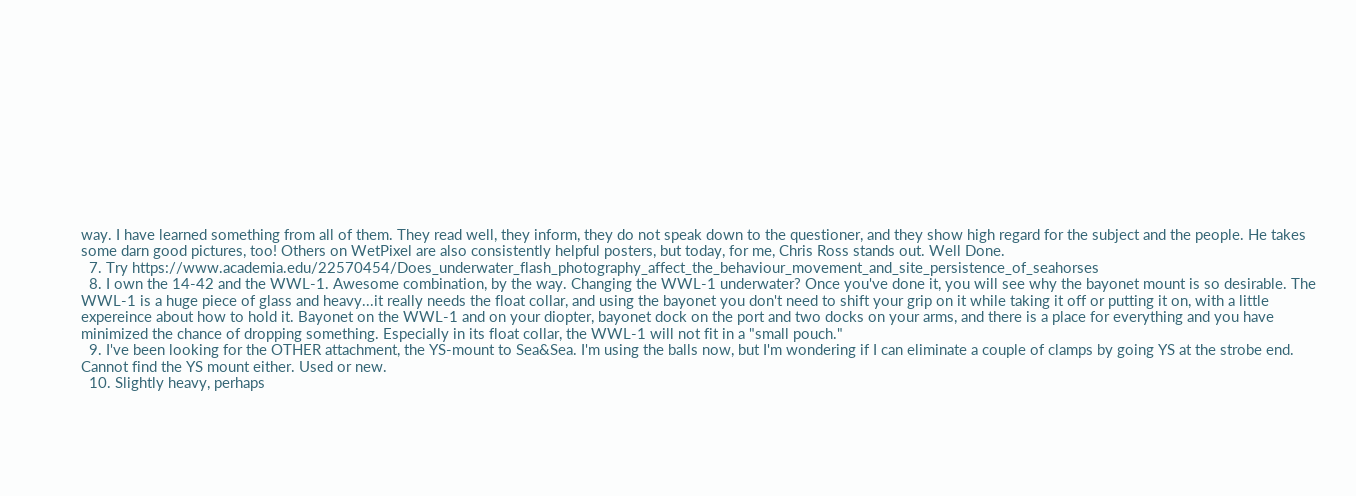way. I have learned something from all of them. They read well, they inform, they do not speak down to the questioner, and they show high regard for the subject and the people. He takes some darn good pictures, too! Others on WetPixel are also consistently helpful posters, but today, for me, Chris Ross stands out. Well Done.
  7. Try https://www.academia.edu/22570454/Does_underwater_flash_photography_affect_the_behaviour_movement_and_site_persistence_of_seahorses
  8. I own the 14-42 and the WWL-1. Awesome combination, by the way. Changing the WWL-1 underwater? Once you've done it, you will see why the bayonet mount is so desirable. The WWL-1 is a huge piece of glass and heavy...it really needs the float collar, and using the bayonet you don't need to shift your grip on it while taking it off or putting it on, with a little expereince about how to hold it. Bayonet on the WWL-1 and on your diopter, bayonet dock on the port and two docks on your arms, and there is a place for everything and you have minimized the chance of dropping something. Especially in its float collar, the WWL-1 will not fit in a "small pouch."
  9. I've been looking for the OTHER attachment, the YS-mount to Sea&Sea. I'm using the balls now, but I'm wondering if I can eliminate a couple of clamps by going YS at the strobe end. Cannot find the YS mount either. Used or new.
  10. Slightly heavy, perhaps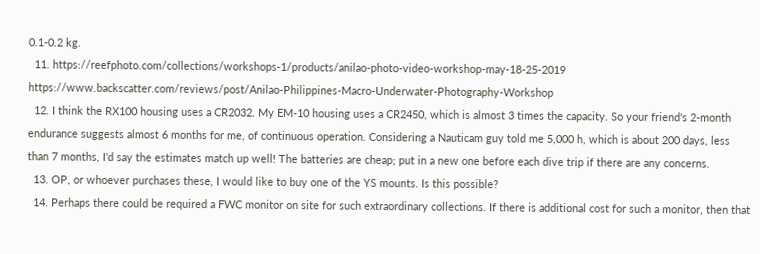0.1-0.2 kg.
  11. https://reefphoto.com/collections/workshops-1/products/anilao-photo-video-workshop-may-18-25-2019 https://www.backscatter.com/reviews/post/Anilao-Philippines-Macro-Underwater-Photography-Workshop
  12. I think the RX100 housing uses a CR2032. My EM-10 housing uses a CR2450, which is almost 3 times the capacity. So your friend's 2-month endurance suggests almost 6 months for me, of continuous operation. Considering a Nauticam guy told me 5,000 h, which is about 200 days, less than 7 months, I'd say the estimates match up well! The batteries are cheap; put in a new one before each dive trip if there are any concerns.
  13. OP, or whoever purchases these, I would like to buy one of the YS mounts. Is this possible?
  14. Perhaps there could be required a FWC monitor on site for such extraordinary collections. If there is additional cost for such a monitor, then that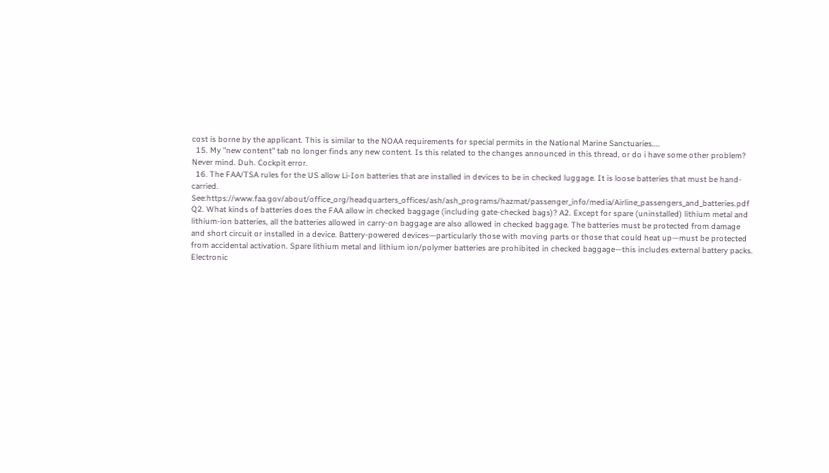cost is borne by the applicant. This is similar to the NOAA requirements for special permits in the National Marine Sanctuaries....
  15. My "new content" tab no longer finds any new content. Is this related to the changes announced in this thread, or do i have some other problem? Never mind. Duh. Cockpit error.
  16. The FAA/TSA rules for the US allow Li-Ion batteries that are installed in devices to be in checked luggage. It is loose batteries that must be hand-carried. See:https://www.faa.gov/about/office_org/headquarters_offices/ash/ash_programs/hazmat/passenger_info/media/Airline_passengers_and_batteries.pdf Q2. What kinds of batteries does the FAA allow in checked baggage (including gate-checked bags)? A2. Except for spare (uninstalled) lithium metal and lithium-ion batteries, all the batteries allowed in carry-on baggage are also allowed in checked baggage. The batteries must be protected from damage and short circuit or installed in a device. Battery-powered devices—particularly those with moving parts or those that could heat up—must be protected from accidental activation. Spare lithium metal and lithium ion/polymer batteries are prohibited in checked baggage—this includes external battery packs. Electronic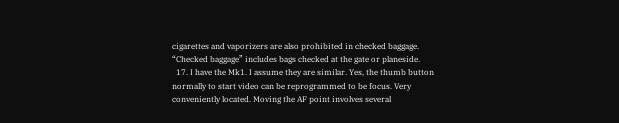cigarettes and vaporizers are also prohibited in checked baggage. “Checked baggage” includes bags checked at the gate or planeside.
  17. I have the Mk1. I assume they are similar. Yes, the thumb button normally to start video can be reprogrammed to be focus. Very conveniently located. Moving the AF point involves several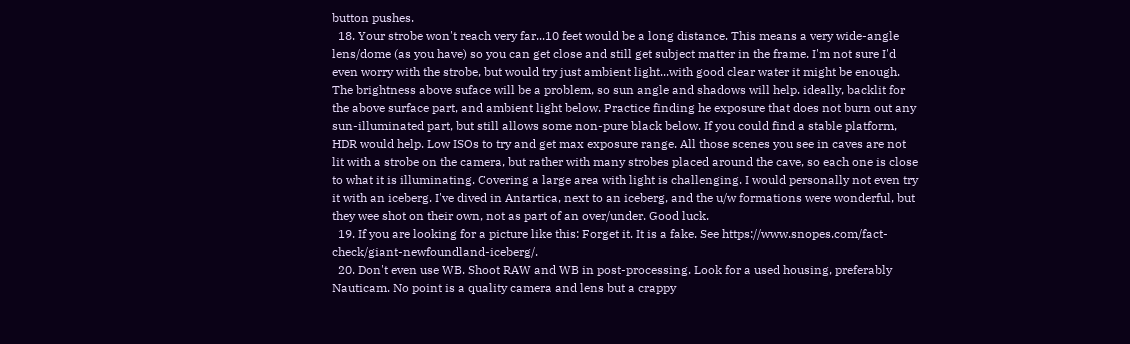button pushes.
  18. Your strobe won't reach very far...10 feet would be a long distance. This means a very wide-angle lens/dome (as you have) so you can get close and still get subject matter in the frame. I'm not sure I'd even worry with the strobe, but would try just ambient light...with good clear water it might be enough. The brightness above suface will be a problem, so sun angle and shadows will help. ideally, backlit for the above surface part, and ambient light below. Practice finding he exposure that does not burn out any sun-illuminated part, but still allows some non-pure black below. If you could find a stable platform, HDR would help. Low ISOs to try and get max exposure range. All those scenes you see in caves are not lit with a strobe on the camera, but rather with many strobes placed around the cave, so each one is close to what it is illuminating. Covering a large area with light is challenging. I would personally not even try it with an iceberg. I've dived in Antartica, next to an iceberg, and the u/w formations were wonderful, but they wee shot on their own, not as part of an over/under. Good luck.
  19. If you are looking for a picture like this: Forget it. It is a fake. See https://www.snopes.com/fact-check/giant-newfoundland-iceberg/.
  20. Don't even use WB. Shoot RAW and WB in post-processing. Look for a used housing, preferably Nauticam. No point is a quality camera and lens but a crappy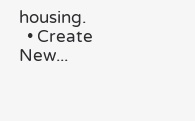housing.
  • Create New...